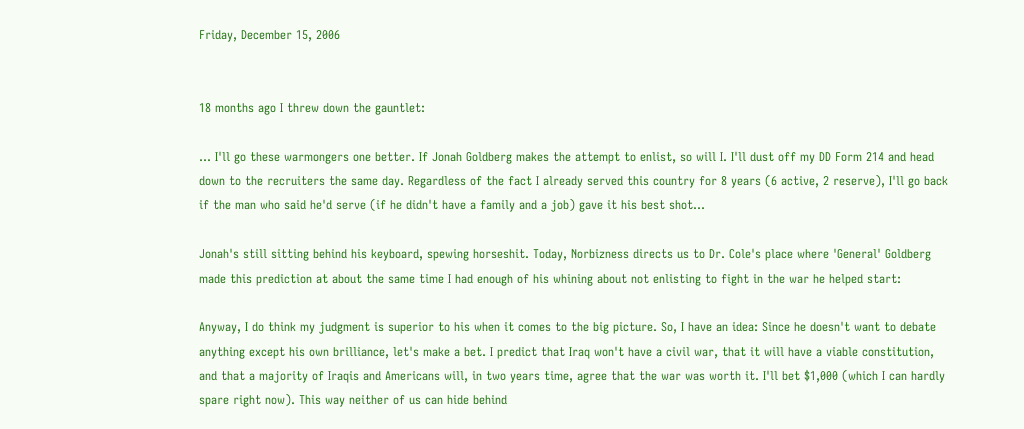Friday, December 15, 2006


18 months ago I threw down the gauntlet:

... I'll go these warmongers one better. If Jonah Goldberg makes the attempt to enlist, so will I. I'll dust off my DD Form 214 and head down to the recruiters the same day. Regardless of the fact I already served this country for 8 years (6 active, 2 reserve), I'll go back if the man who said he'd serve (if he didn't have a family and a job) gave it his best shot...

Jonah's still sitting behind his keyboard, spewing horseshit. Today, Norbizness directs us to Dr. Cole's place where 'General' Goldberg made this prediction at about the same time I had enough of his whining about not enlisting to fight in the war he helped start:

Anyway, I do think my judgment is superior to his when it comes to the big picture. So, I have an idea: Since he doesn't want to debate anything except his own brilliance, let's make a bet. I predict that Iraq won't have a civil war, that it will have a viable constitution, and that a majority of Iraqis and Americans will, in two years time, agree that the war was worth it. I'll bet $1,000 (which I can hardly spare right now). This way neither of us can hide behind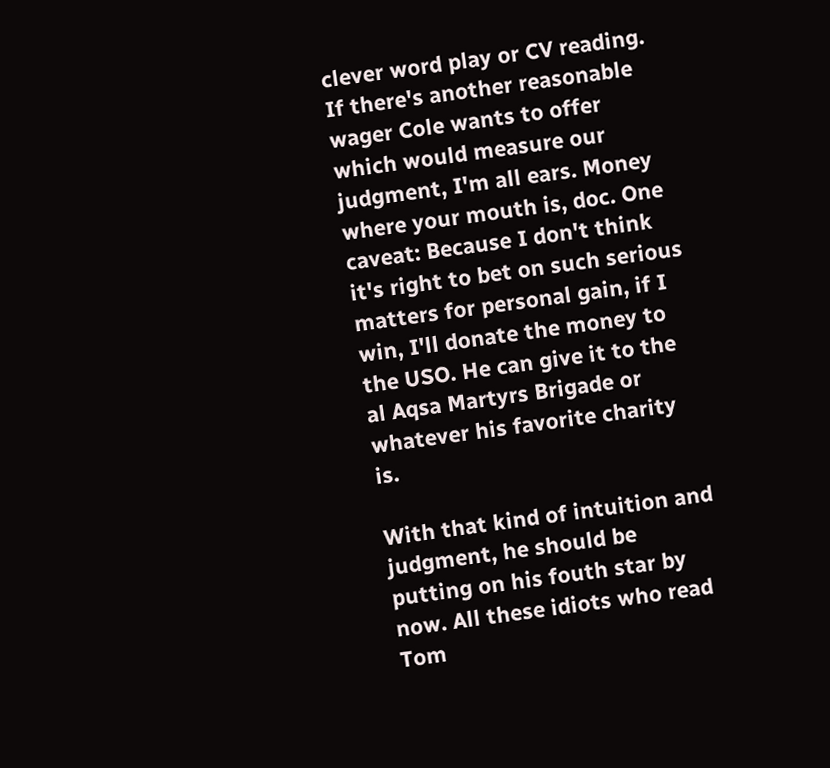clever word play or CV reading. If there's another reasonable wager Cole wants to offer which would measure our judgment, I'm all ears. Money where your mouth is, doc. One caveat: Because I don't think it's right to bet on such serious matters for personal gain, if I win, I'll donate the money to the USO. He can give it to the al Aqsa Martyrs Brigade or whatever his favorite charity is.

With that kind of intuition and judgment, he should be putting on his fouth star by now. All these idiots who read Tom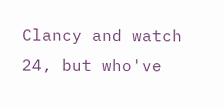Clancy and watch 24, but who've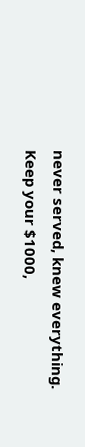never served, knew everything. Keep your $1000,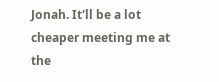Jonah. It'll be a lot cheaper meeting me at the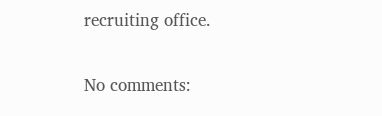recruiting office.

No comments: